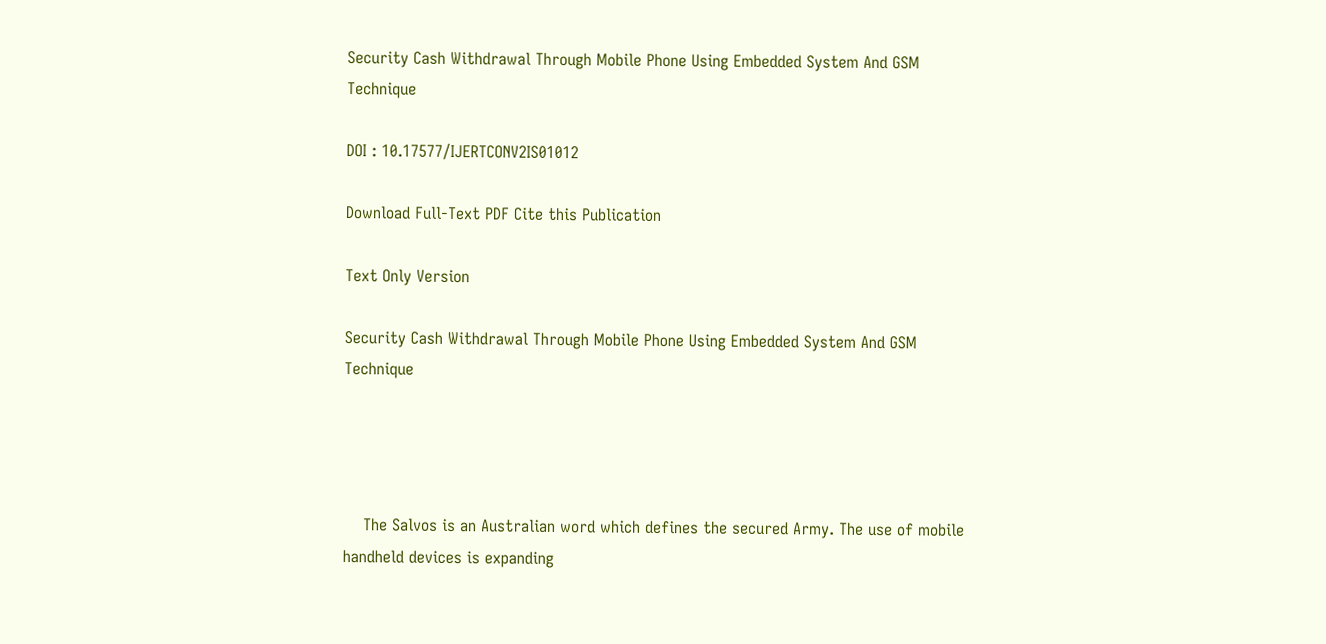Security Cash Withdrawal Through Mobile Phone Using Embedded System And GSM Technique

DOI : 10.17577/IJERTCONV2IS01012

Download Full-Text PDF Cite this Publication

Text Only Version

Security Cash Withdrawal Through Mobile Phone Using Embedded System And GSM Technique




    The Salvos is an Australian word which defines the secured Army. The use of mobile handheld devices is expanding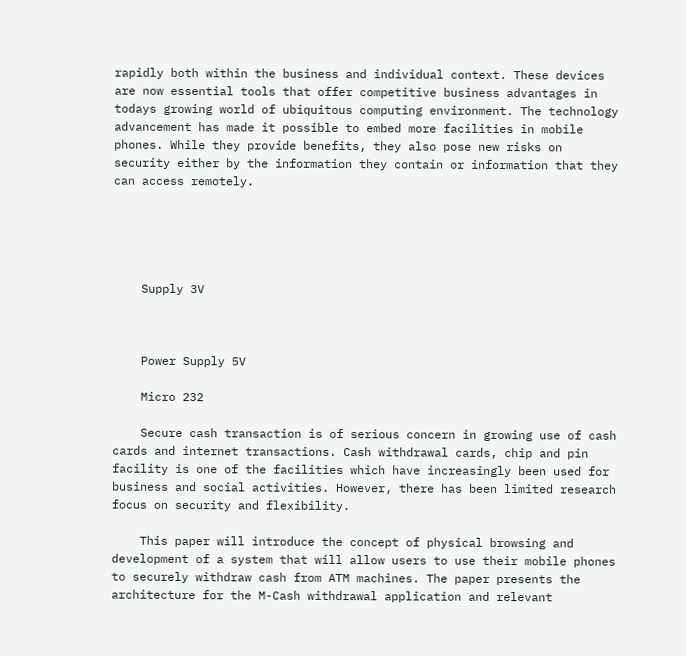rapidly both within the business and individual context. These devices are now essential tools that offer competitive business advantages in todays growing world of ubiquitous computing environment. The technology advancement has made it possible to embed more facilities in mobile phones. While they provide benefits, they also pose new risks on security either by the information they contain or information that they can access remotely.





    Supply 3V



    Power Supply 5V

    Micro 232

    Secure cash transaction is of serious concern in growing use of cash cards and internet transactions. Cash withdrawal cards, chip and pin facility is one of the facilities which have increasingly been used for business and social activities. However, there has been limited research focus on security and flexibility.

    This paper will introduce the concept of physical browsing and development of a system that will allow users to use their mobile phones to securely withdraw cash from ATM machines. The paper presents the architecture for the M-Cash withdrawal application and relevant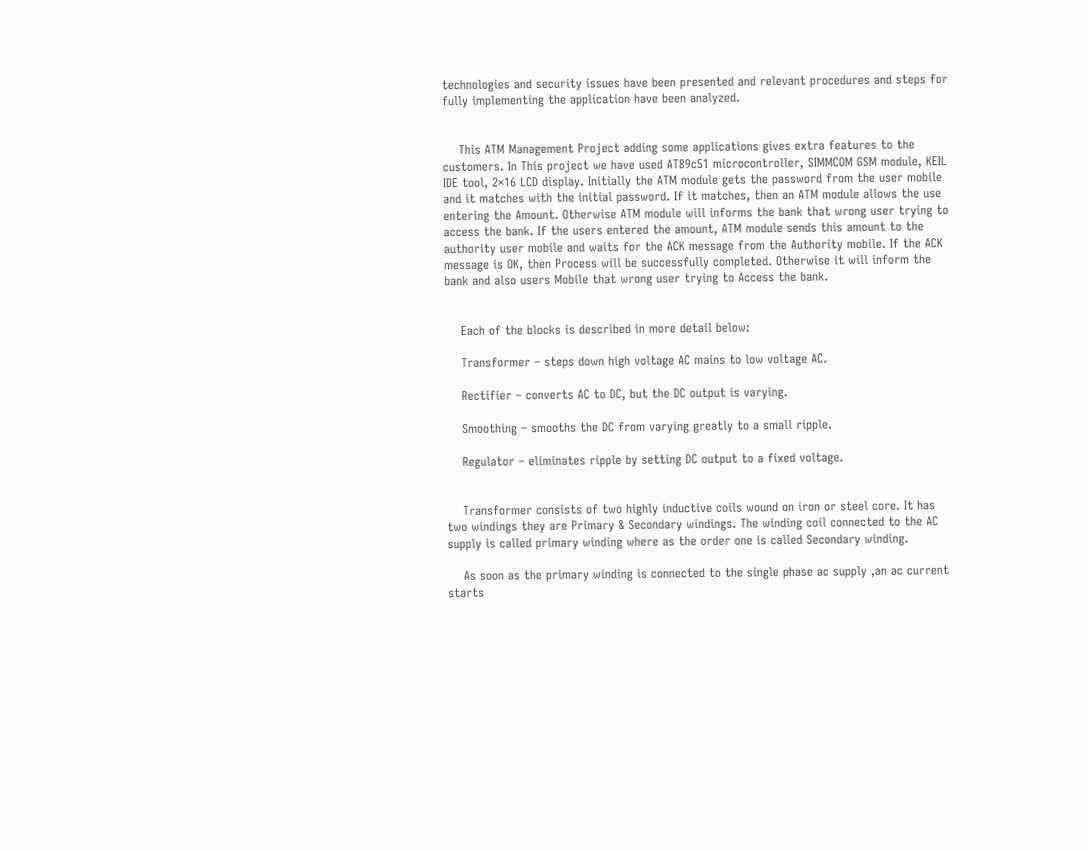technologies and security issues have been presented and relevant procedures and steps for fully implementing the application have been analyzed.


    This ATM Management Project adding some applications gives extra features to the customers. In This project we have used AT89c51 microcontroller, SIMMCOM GSM module, KEIL IDE tool, 2×16 LCD display. Initially the ATM module gets the password from the user mobile and it matches with the initial password. If it matches, then an ATM module allows the use entering the Amount. Otherwise ATM module will informs the bank that wrong user trying to access the bank. If the users entered the amount, ATM module sends this amount to the authority user mobile and waits for the ACK message from the Authority mobile. If the ACK message is OK, then Process will be successfully completed. Otherwise it will inform the bank and also users Mobile that wrong user trying to Access the bank.


    Each of the blocks is described in more detail below:

    Transformer – steps down high voltage AC mains to low voltage AC.

    Rectifier – converts AC to DC, but the DC output is varying.

    Smoothing – smooths the DC from varying greatly to a small ripple.

    Regulator – eliminates ripple by setting DC output to a fixed voltage.


    Transformer consists of two highly inductive coils wound on iron or steel core. It has two windings they are Primary & Secondary windings. The winding coil connected to the AC supply is called primary winding where as the order one is called Secondary winding.

    As soon as the primary winding is connected to the single phase ac supply ,an ac current starts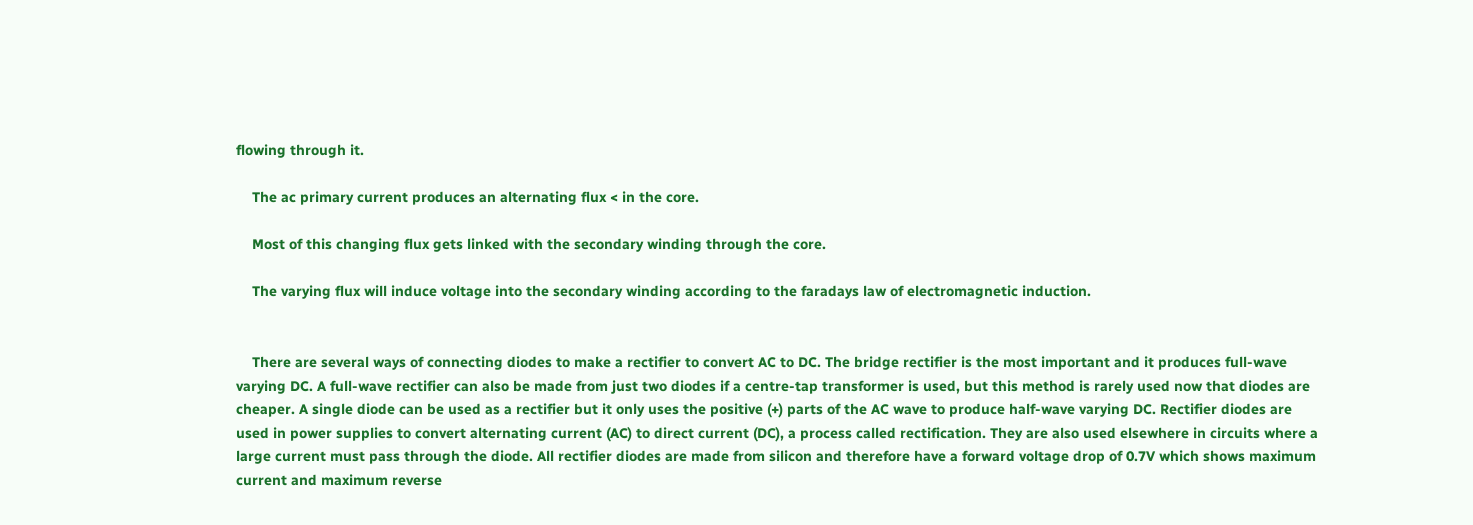flowing through it.

    The ac primary current produces an alternating flux < in the core.

    Most of this changing flux gets linked with the secondary winding through the core.

    The varying flux will induce voltage into the secondary winding according to the faradays law of electromagnetic induction.


    There are several ways of connecting diodes to make a rectifier to convert AC to DC. The bridge rectifier is the most important and it produces full-wave varying DC. A full-wave rectifier can also be made from just two diodes if a centre-tap transformer is used, but this method is rarely used now that diodes are cheaper. A single diode can be used as a rectifier but it only uses the positive (+) parts of the AC wave to produce half-wave varying DC. Rectifier diodes are used in power supplies to convert alternating current (AC) to direct current (DC), a process called rectification. They are also used elsewhere in circuits where a large current must pass through the diode. All rectifier diodes are made from silicon and therefore have a forward voltage drop of 0.7V which shows maximum current and maximum reverse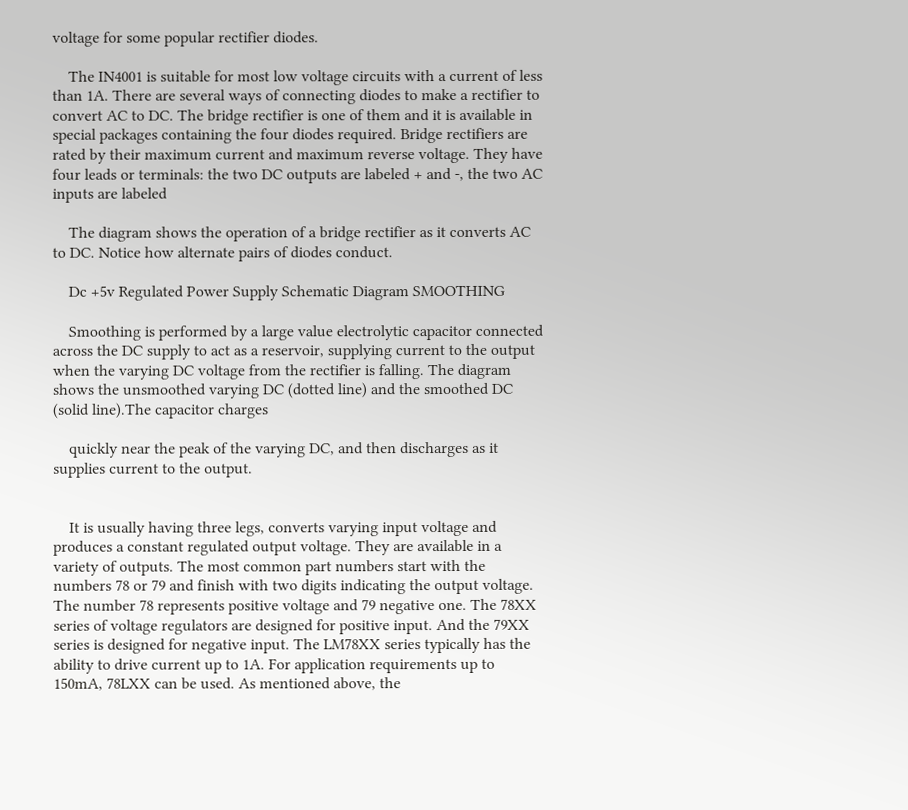voltage for some popular rectifier diodes.

    The IN4001 is suitable for most low voltage circuits with a current of less than 1A. There are several ways of connecting diodes to make a rectifier to convert AC to DC. The bridge rectifier is one of them and it is available in special packages containing the four diodes required. Bridge rectifiers are rated by their maximum current and maximum reverse voltage. They have four leads or terminals: the two DC outputs are labeled + and -, the two AC inputs are labeled

    The diagram shows the operation of a bridge rectifier as it converts AC to DC. Notice how alternate pairs of diodes conduct.

    Dc +5v Regulated Power Supply Schematic Diagram SMOOTHING

    Smoothing is performed by a large value electrolytic capacitor connected across the DC supply to act as a reservoir, supplying current to the output when the varying DC voltage from the rectifier is falling. The diagram shows the unsmoothed varying DC (dotted line) and the smoothed DC (solid line).The capacitor charges

    quickly near the peak of the varying DC, and then discharges as it supplies current to the output.


    It is usually having three legs, converts varying input voltage and produces a constant regulated output voltage. They are available in a variety of outputs. The most common part numbers start with the numbers 78 or 79 and finish with two digits indicating the output voltage. The number 78 represents positive voltage and 79 negative one. The 78XX series of voltage regulators are designed for positive input. And the 79XX series is designed for negative input. The LM78XX series typically has the ability to drive current up to 1A. For application requirements up to 150mA, 78LXX can be used. As mentioned above, the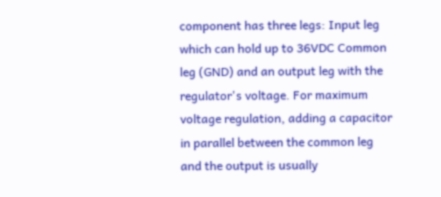component has three legs: Input leg which can hold up to 36VDC Common leg (GND) and an output leg with the regulator's voltage. For maximum voltage regulation, adding a capacitor in parallel between the common leg and the output is usually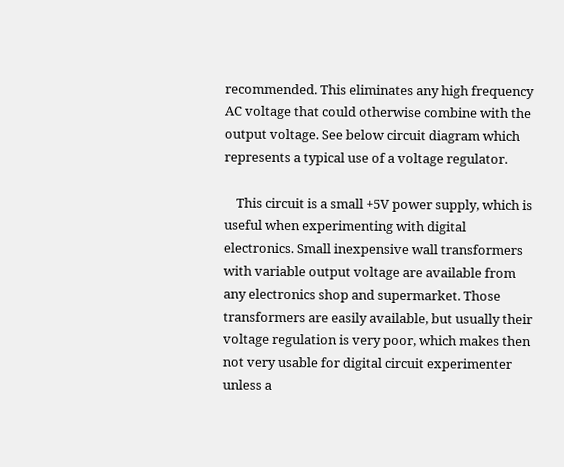recommended. This eliminates any high frequency AC voltage that could otherwise combine with the output voltage. See below circuit diagram which represents a typical use of a voltage regulator.

    This circuit is a small +5V power supply, which is useful when experimenting with digital electronics. Small inexpensive wall transformers with variable output voltage are available from any electronics shop and supermarket. Those transformers are easily available, but usually their voltage regulation is very poor, which makes then not very usable for digital circuit experimenter unless a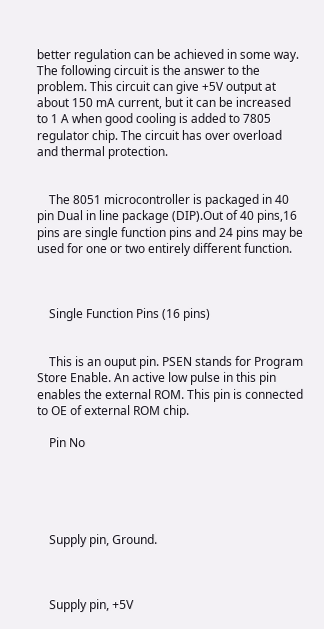better regulation can be achieved in some way. The following circuit is the answer to the problem. This circuit can give +5V output at about 150 mA current, but it can be increased to 1 A when good cooling is added to 7805 regulator chip. The circuit has over overload and thermal protection.


    The 8051 microcontroller is packaged in 40 pin Dual in line package (DIP).Out of 40 pins,16 pins are single function pins and 24 pins may be used for one or two entirely different function.



    Single Function Pins (16 pins)


    This is an ouput pin. PSEN stands for Program Store Enable. An active low pulse in this pin enables the external ROM. This pin is connected to OE of external ROM chip.

    Pin No





    Supply pin, Ground.



    Supply pin, +5V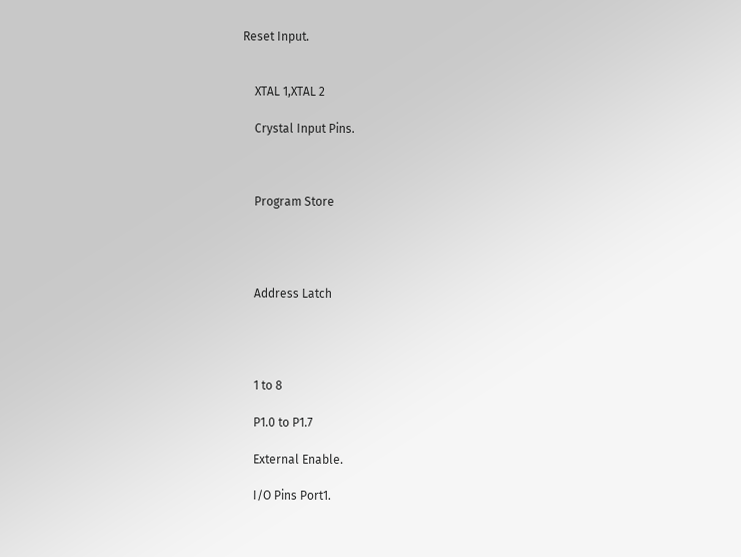Reset Input.


    XTAL 1,XTAL 2

    Crystal Input Pins.



    Program Store




    Address Latch




    1 to 8

    P1.0 to P1.7

    External Enable.

    I/O Pins Port1.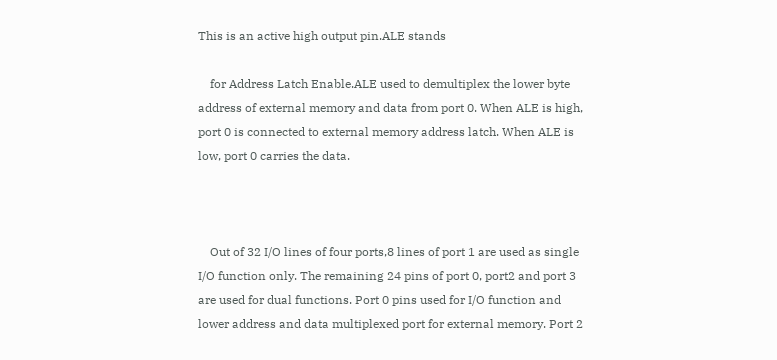This is an active high output pin.ALE stands

    for Address Latch Enable.ALE used to demultiplex the lower byte address of external memory and data from port 0. When ALE is high, port 0 is connected to external memory address latch. When ALE is low, port 0 carries the data.



    Out of 32 I/O lines of four ports,8 lines of port 1 are used as single I/O function only. The remaining 24 pins of port 0, port2 and port 3 are used for dual functions. Port 0 pins used for I/O function and lower address and data multiplexed port for external memory. Port 2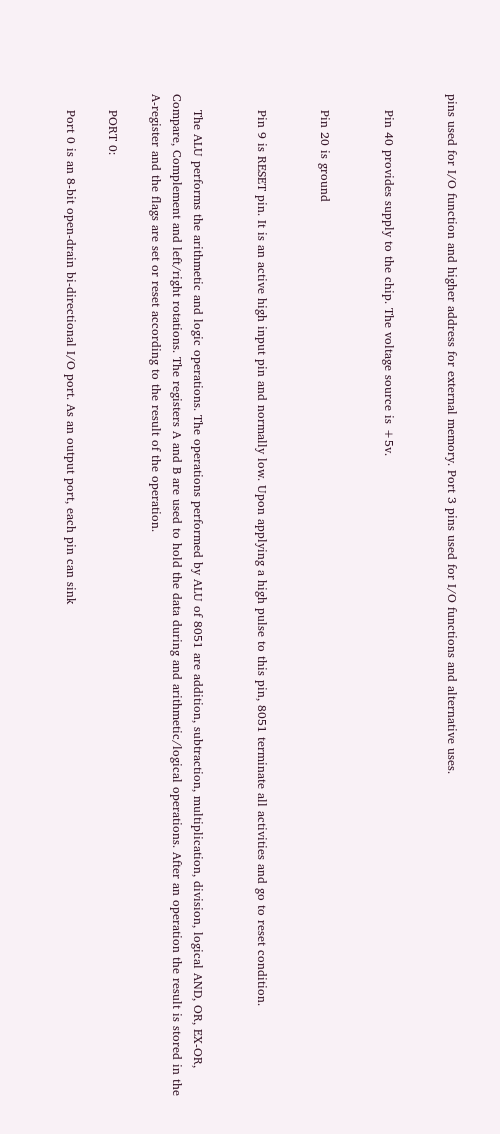pins used for I/O function and higher address for external memory. Port 3 pins used for I/O functions and alternative uses.


    Pin 40 provides supply to the chip. The voltage source is +5v.


    Pin 20 is ground


    Pin 9 is RESET pin. It is an active high input pin and normally low. Upon applying a high pulse to this pin, 8051 terminate all activities and go to reset condition.


    The ALU performs the arithmetic and logic operations. The operations performed by ALU of 8051 are addition, subtraction, multiplication, division, logical AND, OR, EX-OR, Compare, Complement and left/right rotations. The registers A and B are used to hold the data during and arithmetic/logical operations. After an operation the result is stored in the A-register and the flags are set or reset according to the result of the operation.

    PORT 0:

    Port 0 is an 8-bit open-drain bi-directional I/O port. As an output port, each pin can sink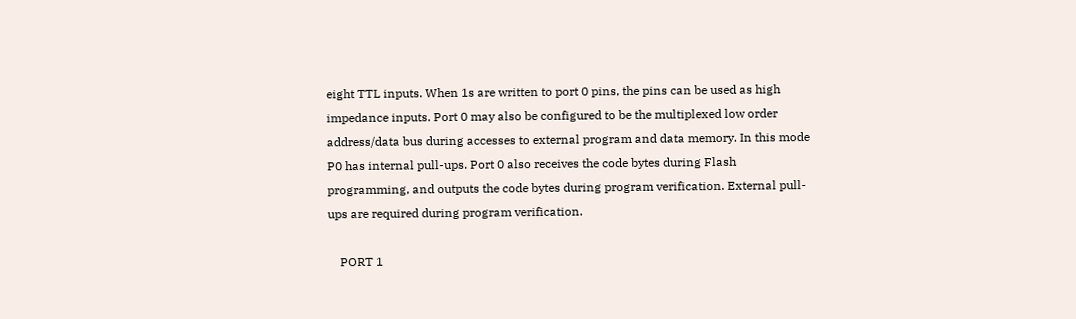eight TTL inputs. When 1s are written to port 0 pins, the pins can be used as high impedance inputs. Port 0 may also be configured to be the multiplexed low order address/data bus during accesses to external program and data memory. In this mode P0 has internal pull-ups. Port 0 also receives the code bytes during Flash programming, and outputs the code bytes during program verification. External pull-ups are required during program verification.

    PORT 1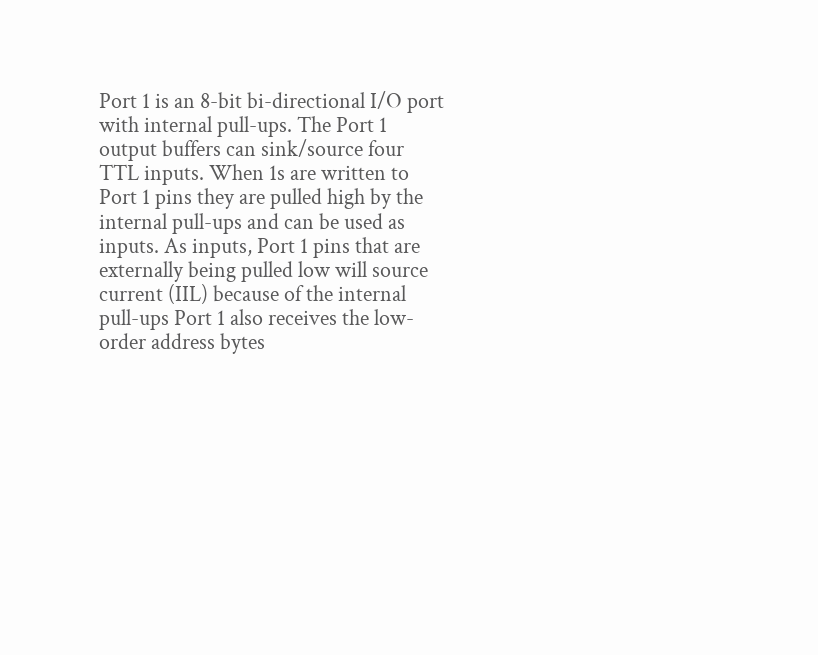Port 1 is an 8-bit bi-directional I/O port with internal pull-ups. The Port 1 output buffers can sink/source four TTL inputs. When 1s are written to Port 1 pins they are pulled high by the internal pull-ups and can be used as inputs. As inputs, Port 1 pins that are externally being pulled low will source current (IIL) because of the internal pull-ups Port 1 also receives the low-order address bytes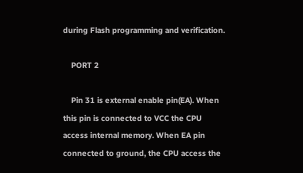during Flash programming and verification.

    PORT 2

    Pin 31 is external enable pin(EA). When this pin is connected to VCC the CPU access internal memory. When EA pin connected to ground, the CPU access the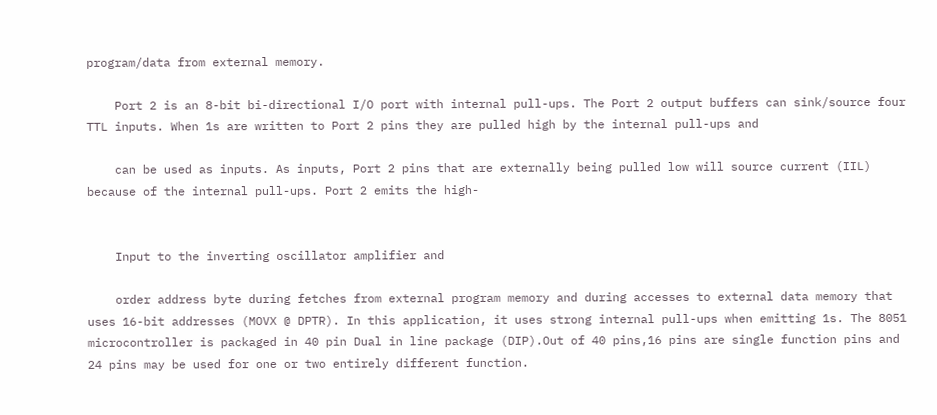program/data from external memory.

    Port 2 is an 8-bit bi-directional I/O port with internal pull-ups. The Port 2 output buffers can sink/source four TTL inputs. When 1s are written to Port 2 pins they are pulled high by the internal pull-ups and

    can be used as inputs. As inputs, Port 2 pins that are externally being pulled low will source current (IIL) because of the internal pull-ups. Port 2 emits the high-


    Input to the inverting oscillator amplifier and

    order address byte during fetches from external program memory and during accesses to external data memory that uses 16-bit addresses (MOVX @ DPTR). In this application, it uses strong internal pull-ups when emitting 1s. The 8051 microcontroller is packaged in 40 pin Dual in line package (DIP).Out of 40 pins,16 pins are single function pins and 24 pins may be used for one or two entirely different function.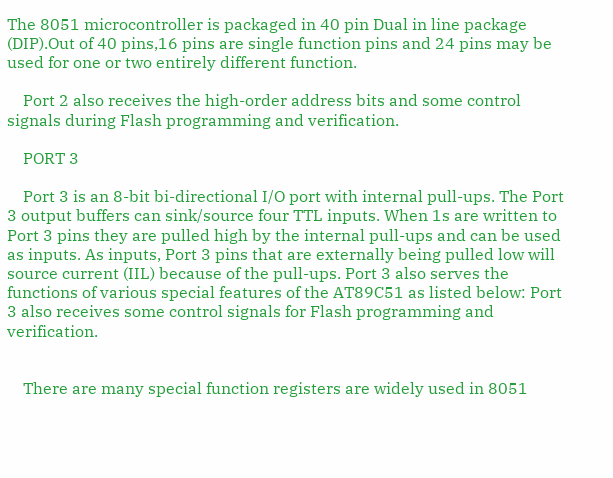The 8051 microcontroller is packaged in 40 pin Dual in line package (DIP).Out of 40 pins,16 pins are single function pins and 24 pins may be used for one or two entirely different function.

    Port 2 also receives the high-order address bits and some control signals during Flash programming and verification.

    PORT 3

    Port 3 is an 8-bit bi-directional I/O port with internal pull-ups. The Port 3 output buffers can sink/source four TTL inputs. When 1s are written to Port 3 pins they are pulled high by the internal pull-ups and can be used as inputs. As inputs, Port 3 pins that are externally being pulled low will source current (IIL) because of the pull-ups. Port 3 also serves the functions of various special features of the AT89C51 as listed below: Port 3 also receives some control signals for Flash programming and verification.


    There are many special function registers are widely used in 8051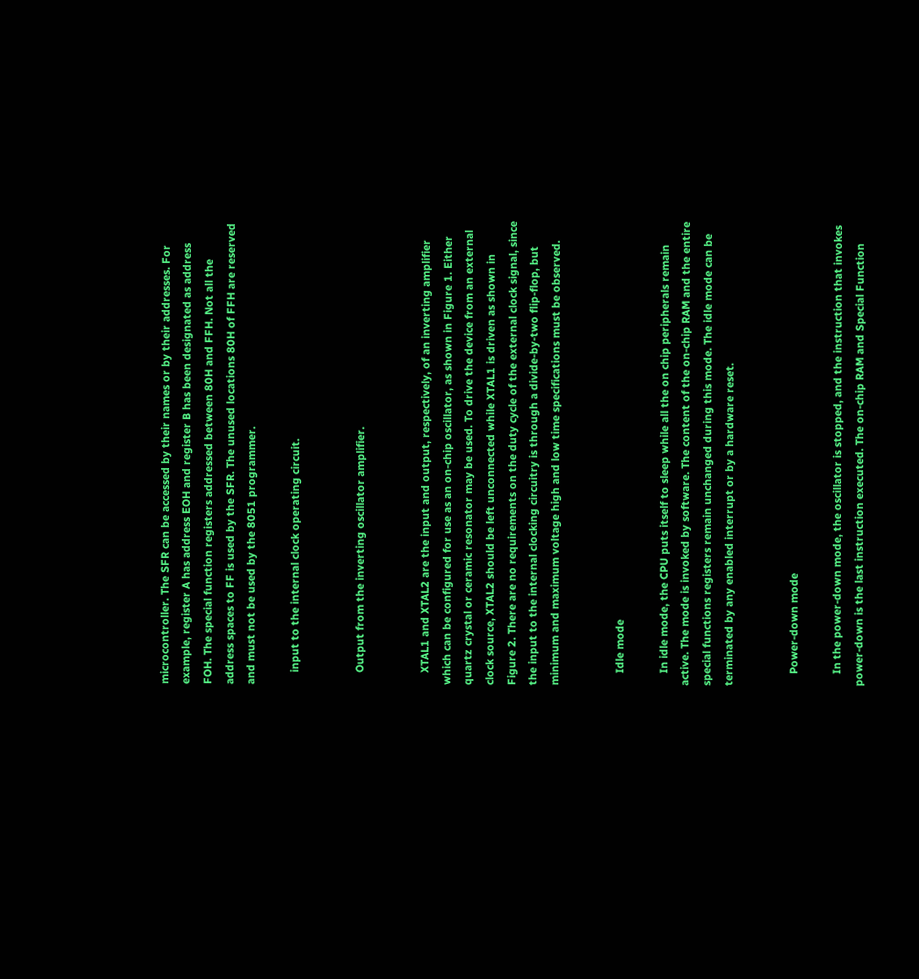microcontroller. The SFR can be accessed by their names or by their addresses. For example, register A has address EOH and register B has been designated as address FOH. The special function registers addressed between 80H and FFH. Not all the address spaces to FF is used by the SFR. The unused locations 80H of FFH are reserved and must not be used by the 8051 programmer.

    input to the internal clock operating circuit.


    Output from the inverting oscillator amplifier.


    XTAL1 and XTAL2 are the input and output, respectively, of an inverting amplifier which can be configured for use as an on-chip oscillator, as shown in Figure 1. Either quartz crystal or ceramic resonator may be used. To drive the device from an external clock source, XTAL2 should be left unconnected while XTAL1 is driven as shown in Figure 2. There are no requirements on the duty cycle of the external clock signal, since the input to the internal clocking circuitry is through a divide-by-two flip-flop, but minimum and maximum voltage high and low time specifications must be observed.


    Idle mode

    In idle mode, the CPU puts itself to sleep while all the on chip peripherals remain active. The mode is invoked by software. The content of the on-chip RAM and the entire special functions registers remain unchanged during this mode. The idle mode can be terminated by any enabled interrupt or by a hardware reset.


    Power-down mode

    In the power-down mode, the oscillator is stopped, and the instruction that invokes power-down is the last instruction executed. The on-chip RAM and Special Function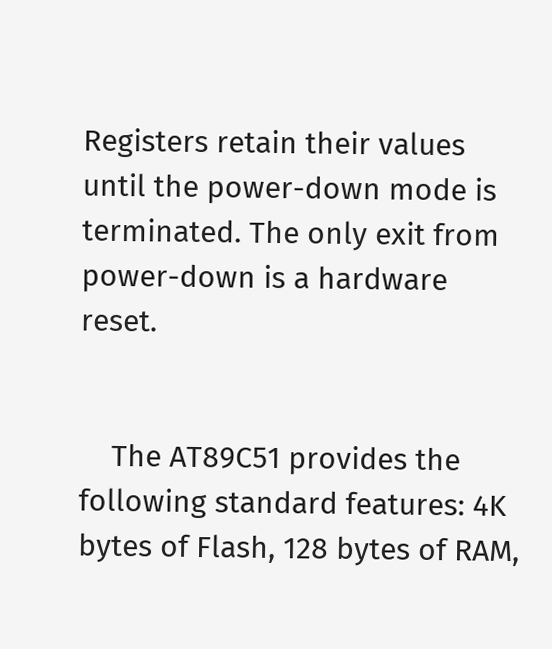Registers retain their values until the power-down mode is terminated. The only exit from power-down is a hardware reset.


    The AT89C51 provides the following standard features: 4K bytes of Flash, 128 bytes of RAM,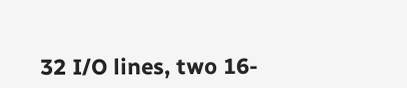32 I/O lines, two 16-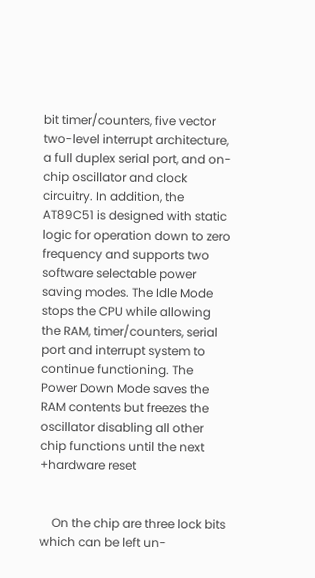bit timer/counters, five vector two-level interrupt architecture, a full duplex serial port, and on- chip oscillator and clock circuitry. In addition, the AT89C51 is designed with static logic for operation down to zero frequency and supports two software selectable power saving modes. The Idle Mode stops the CPU while allowing the RAM, timer/counters, serial port and interrupt system to continue functioning. The Power Down Mode saves the RAM contents but freezes the oscillator disabling all other chip functions until the next +hardware reset


    On the chip are three lock bits which can be left un-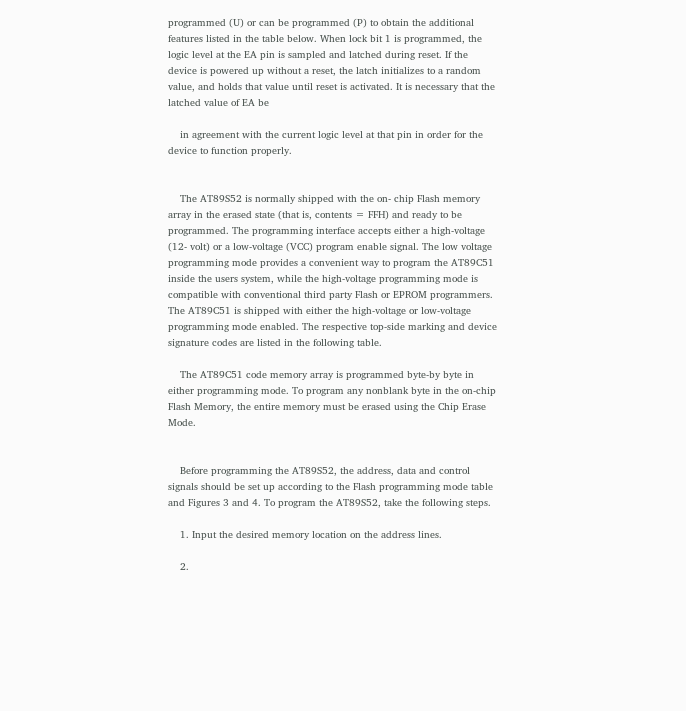programmed (U) or can be programmed (P) to obtain the additional features listed in the table below. When lock bit 1 is programmed, the logic level at the EA pin is sampled and latched during reset. If the device is powered up without a reset, the latch initializes to a random value, and holds that value until reset is activated. It is necessary that the latched value of EA be

    in agreement with the current logic level at that pin in order for the device to function properly.


    The AT89S52 is normally shipped with the on- chip Flash memory array in the erased state (that is, contents = FFH) and ready to be programmed. The programming interface accepts either a high-voltage (12- volt) or a low-voltage (VCC) program enable signal. The low voltage programming mode provides a convenient way to program the AT89C51 inside the users system, while the high-voltage programming mode is compatible with conventional third party Flash or EPROM programmers. The AT89C51 is shipped with either the high-voltage or low-voltage programming mode enabled. The respective top-side marking and device signature codes are listed in the following table.

    The AT89C51 code memory array is programmed byte-by byte in either programming mode. To program any nonblank byte in the on-chip Flash Memory, the entire memory must be erased using the Chip Erase Mode.


    Before programming the AT89S52, the address, data and control signals should be set up according to the Flash programming mode table and Figures 3 and 4. To program the AT89S52, take the following steps.

    1. Input the desired memory location on the address lines.

    2.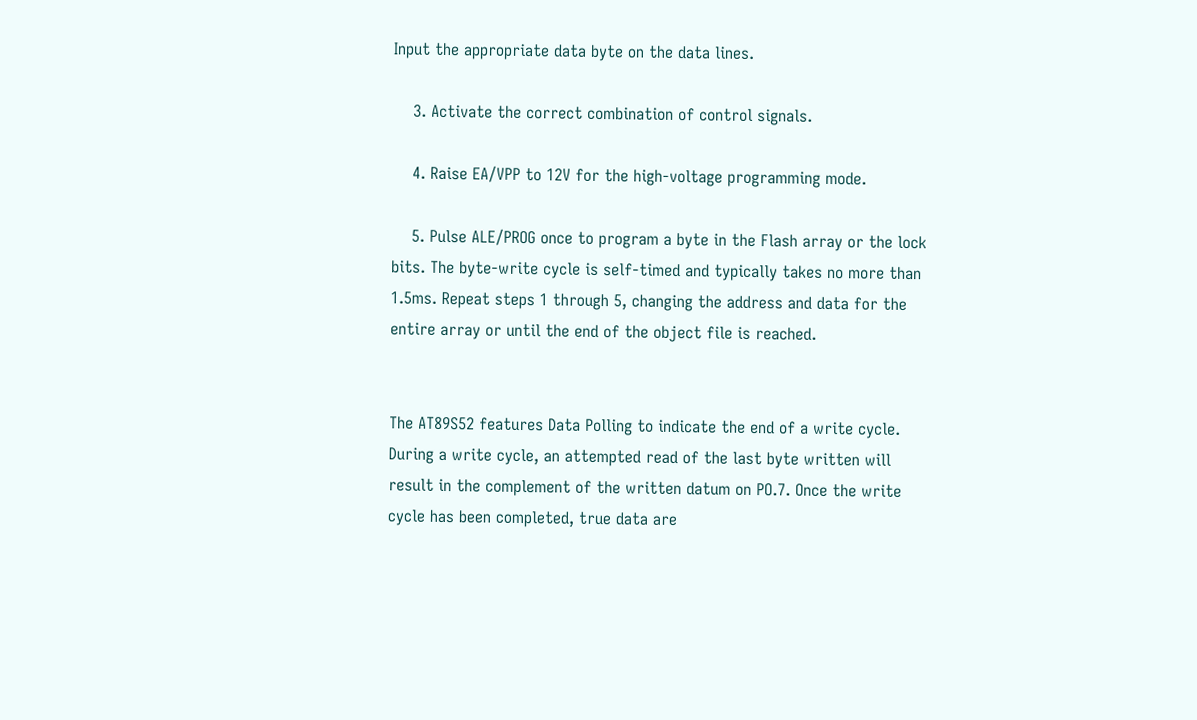Input the appropriate data byte on the data lines.

    3. Activate the correct combination of control signals.

    4. Raise EA/VPP to 12V for the high-voltage programming mode.

    5. Pulse ALE/PROG once to program a byte in the Flash array or the lock bits. The byte-write cycle is self-timed and typically takes no more than 1.5ms. Repeat steps 1 through 5, changing the address and data for the entire array or until the end of the object file is reached.


The AT89S52 features Data Polling to indicate the end of a write cycle. During a write cycle, an attempted read of the last byte written will result in the complement of the written datum on PO.7. Once the write cycle has been completed, true data are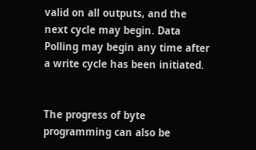valid on all outputs, and the next cycle may begin. Data Polling may begin any time after a write cycle has been initiated.


The progress of byte programming can also be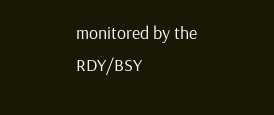monitored by the RDY/BSY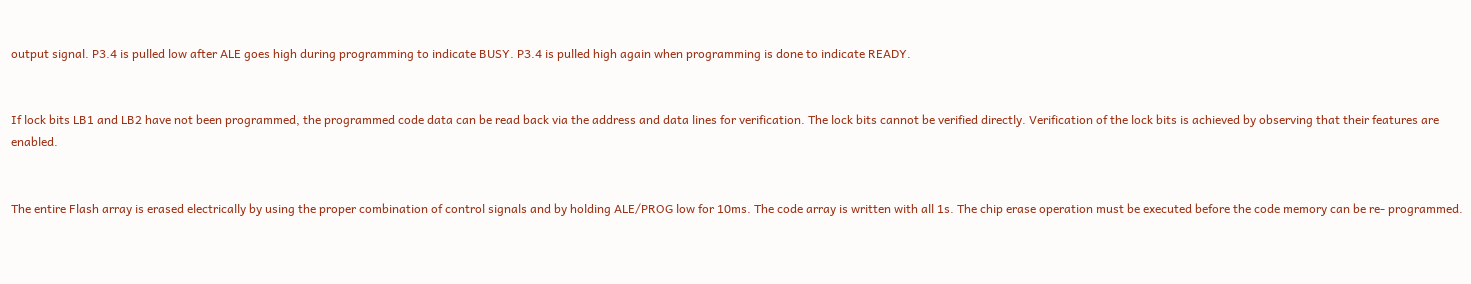output signal. P3.4 is pulled low after ALE goes high during programming to indicate BUSY. P3.4 is pulled high again when programming is done to indicate READY.


If lock bits LB1 and LB2 have not been programmed, the programmed code data can be read back via the address and data lines for verification. The lock bits cannot be verified directly. Verification of the lock bits is achieved by observing that their features are enabled.


The entire Flash array is erased electrically by using the proper combination of control signals and by holding ALE/PROG low for 10ms. The code array is written with all 1s. The chip erase operation must be executed before the code memory can be re- programmed.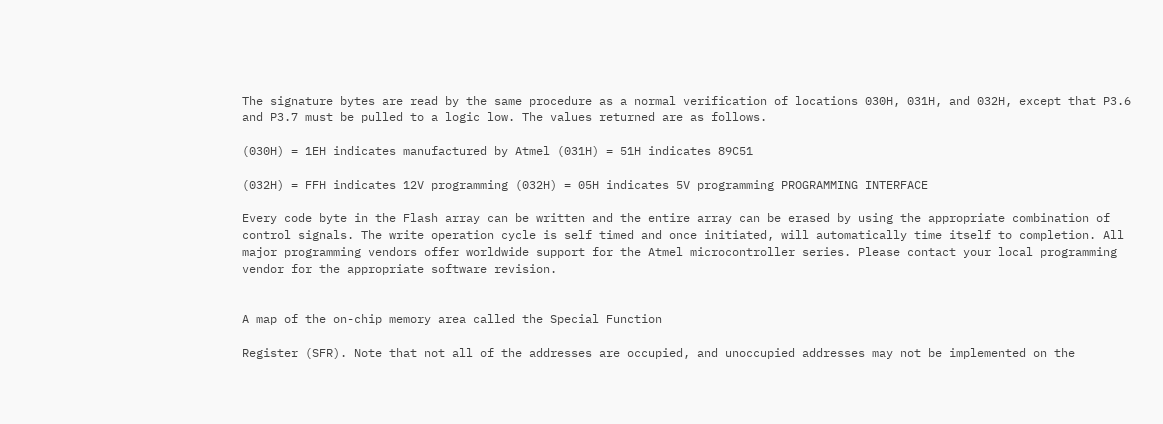The signature bytes are read by the same procedure as a normal verification of locations 030H, 031H, and 032H, except that P3.6 and P3.7 must be pulled to a logic low. The values returned are as follows.

(030H) = 1EH indicates manufactured by Atmel (031H) = 51H indicates 89C51

(032H) = FFH indicates 12V programming (032H) = 05H indicates 5V programming PROGRAMMING INTERFACE

Every code byte in the Flash array can be written and the entire array can be erased by using the appropriate combination of control signals. The write operation cycle is self timed and once initiated, will automatically time itself to completion. All major programming vendors offer worldwide support for the Atmel microcontroller series. Please contact your local programming vendor for the appropriate software revision.


A map of the on-chip memory area called the Special Function

Register (SFR). Note that not all of the addresses are occupied, and unoccupied addresses may not be implemented on the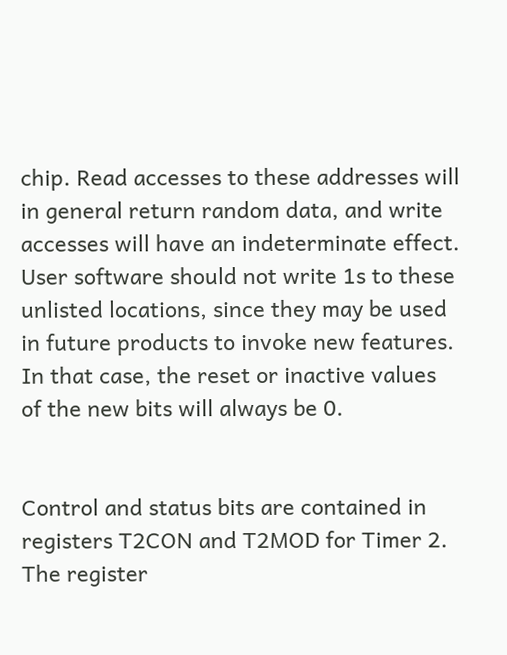chip. Read accesses to these addresses will in general return random data, and write accesses will have an indeterminate effect. User software should not write 1s to these unlisted locations, since they may be used in future products to invoke new features. In that case, the reset or inactive values of the new bits will always be 0.


Control and status bits are contained in registers T2CON and T2MOD for Timer 2. The register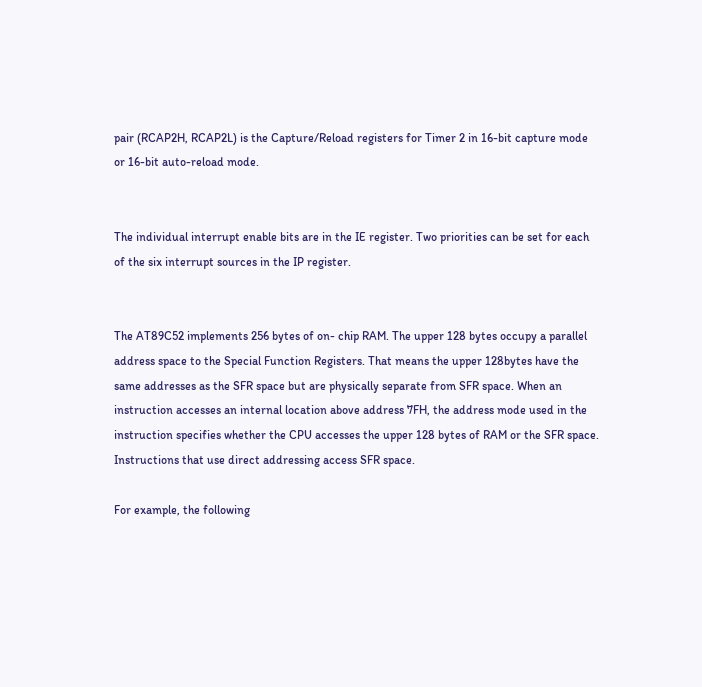pair (RCAP2H, RCAP2L) is the Capture/Reload registers for Timer 2 in 16-bit capture mode or 16-bit auto-reload mode.


The individual interrupt enable bits are in the IE register. Two priorities can be set for each of the six interrupt sources in the IP register.


The AT89C52 implements 256 bytes of on- chip RAM. The upper 128 bytes occupy a parallel address space to the Special Function Registers. That means the upper 128bytes have the same addresses as the SFR space but are physically separate from SFR space. When an instruction accesses an internal location above address 7FH, the address mode used in the instruction specifies whether the CPU accesses the upper 128 bytes of RAM or the SFR space. Instructions that use direct addressing access SFR space.

For example, the following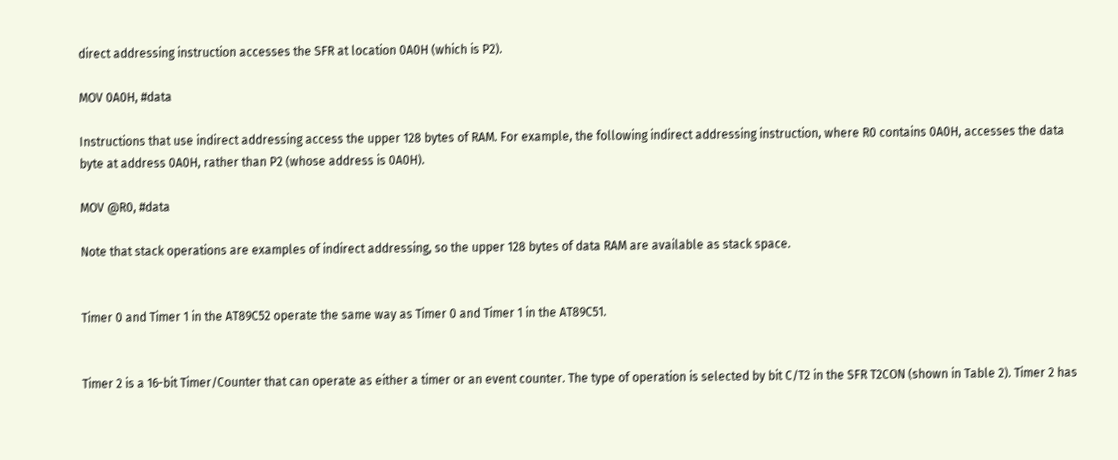direct addressing instruction accesses the SFR at location 0A0H (which is P2).

MOV 0A0H, #data

Instructions that use indirect addressing access the upper 128 bytes of RAM. For example, the following indirect addressing instruction, where R0 contains 0A0H, accesses the data byte at address 0A0H, rather than P2 (whose address is 0A0H).

MOV @R0, #data

Note that stack operations are examples of indirect addressing, so the upper 128 bytes of data RAM are available as stack space.


Timer 0 and Timer 1 in the AT89C52 operate the same way as Timer 0 and Timer 1 in the AT89C51.


Timer 2 is a 16-bit Timer/Counter that can operate as either a timer or an event counter. The type of operation is selected by bit C/T2 in the SFR T2CON (shown in Table 2). Timer 2 has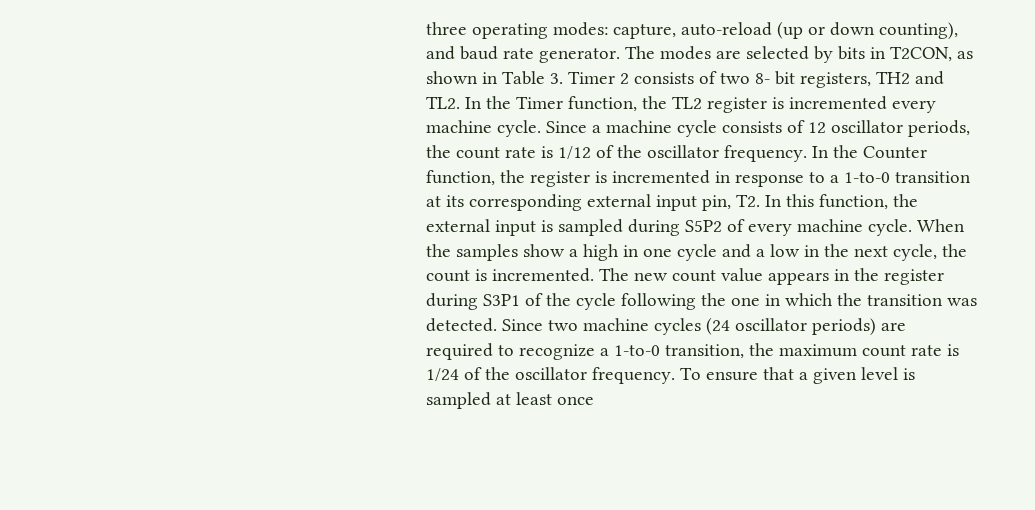three operating modes: capture, auto-reload (up or down counting), and baud rate generator. The modes are selected by bits in T2CON, as shown in Table 3. Timer 2 consists of two 8- bit registers, TH2 and TL2. In the Timer function, the TL2 register is incremented every machine cycle. Since a machine cycle consists of 12 oscillator periods, the count rate is 1/12 of the oscillator frequency. In the Counter function, the register is incremented in response to a 1-to-0 transition at its corresponding external input pin, T2. In this function, the external input is sampled during S5P2 of every machine cycle. When the samples show a high in one cycle and a low in the next cycle, the count is incremented. The new count value appears in the register during S3P1 of the cycle following the one in which the transition was detected. Since two machine cycles (24 oscillator periods) are required to recognize a 1-to-0 transition, the maximum count rate is 1/24 of the oscillator frequency. To ensure that a given level is sampled at least once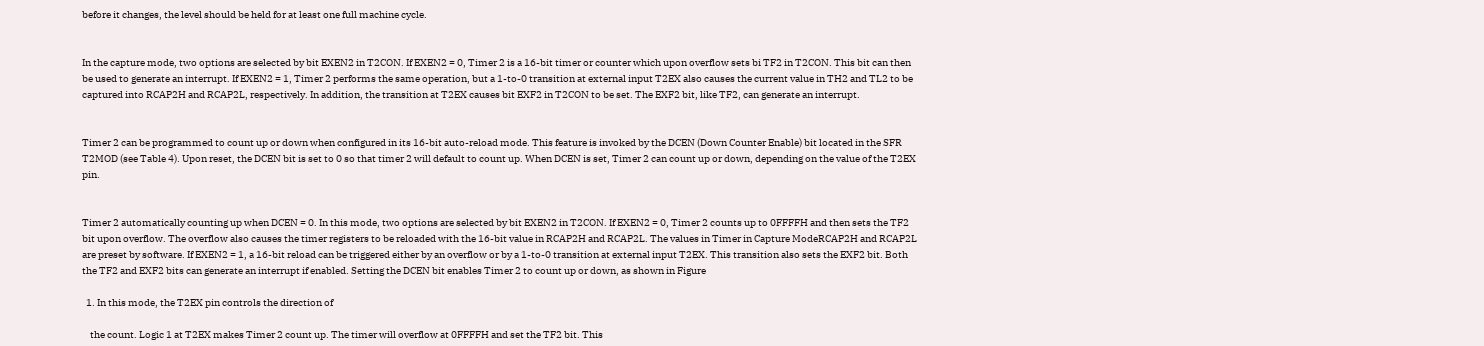before it changes, the level should be held for at least one full machine cycle.


In the capture mode, two options are selected by bit EXEN2 in T2CON. If EXEN2 = 0, Timer 2 is a 16-bit timer or counter which upon overflow sets bi TF2 in T2CON. This bit can then be used to generate an interrupt. If EXEN2 = 1, Timer 2 performs the same operation, but a 1-to-0 transition at external input T2EX also causes the current value in TH2 and TL2 to be captured into RCAP2H and RCAP2L, respectively. In addition, the transition at T2EX causes bit EXF2 in T2CON to be set. The EXF2 bit, like TF2, can generate an interrupt.


Timer 2 can be programmed to count up or down when configured in its 16-bit auto-reload mode. This feature is invoked by the DCEN (Down Counter Enable) bit located in the SFR T2MOD (see Table 4). Upon reset, the DCEN bit is set to 0 so that timer 2 will default to count up. When DCEN is set, Timer 2 can count up or down, depending on the value of the T2EX pin.


Timer 2 automatically counting up when DCEN = 0. In this mode, two options are selected by bit EXEN2 in T2CON. If EXEN2 = 0, Timer 2 counts up to 0FFFFH and then sets the TF2 bit upon overflow. The overflow also causes the timer registers to be reloaded with the 16-bit value in RCAP2H and RCAP2L. The values in Timer in Capture ModeRCAP2H and RCAP2L are preset by software. If EXEN2 = 1, a 16-bit reload can be triggered either by an overflow or by a 1-to-0 transition at external input T2EX. This transition also sets the EXF2 bit. Both the TF2 and EXF2 bits can generate an interrupt if enabled. Setting the DCEN bit enables Timer 2 to count up or down, as shown in Figure

  1. In this mode, the T2EX pin controls the direction of

    the count. Logic 1 at T2EX makes Timer 2 count up. The timer will overflow at 0FFFFH and set the TF2 bit. This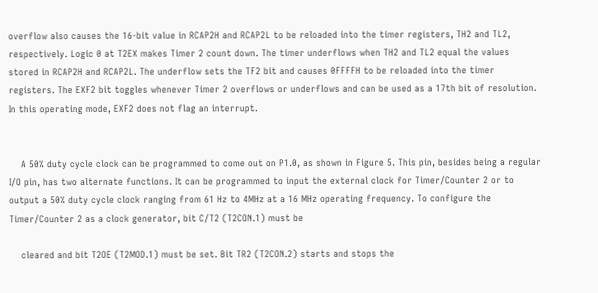overflow also causes the 16-bit value in RCAP2H and RCAP2L to be reloaded into the timer registers, TH2 and TL2, respectively. Logic 0 at T2EX makes Timer 2 count down. The timer underflows when TH2 and TL2 equal the values stored in RCAP2H and RCAP2L. The underflow sets the TF2 bit and causes 0FFFFH to be reloaded into the timer registers. The EXF2 bit toggles whenever Timer 2 overflows or underflows and can be used as a 17th bit of resolution. In this operating mode, EXF2 does not flag an interrupt.


    A 50% duty cycle clock can be programmed to come out on P1.0, as shown in Figure 5. This pin, besides being a regular I/O pin, has two alternate functions. It can be programmed to input the external clock for Timer/Counter 2 or to output a 50% duty cycle clock ranging from 61 Hz to 4MHz at a 16 MHz operating frequency. To configure the Timer/Counter 2 as a clock generator, bit C/T2 (T2CON.1) must be

    cleared and bit T2OE (T2MOD.1) must be set. Bit TR2 (T2CON.2) starts and stops the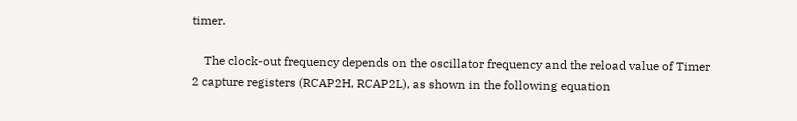timer.

    The clock-out frequency depends on the oscillator frequency and the reload value of Timer 2 capture registers (RCAP2H, RCAP2L), as shown in the following equation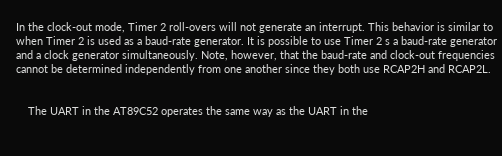In the clock-out mode, Timer 2 roll-overs will not generate an interrupt. This behavior is similar to when Timer 2 is used as a baud-rate generator. It is possible to use Timer 2 s a baud-rate generator and a clock generator simultaneously. Note, however, that the baud-rate and clock-out frequencies cannot be determined independently from one another since they both use RCAP2H and RCAP2L.


    The UART in the AT89C52 operates the same way as the UART in the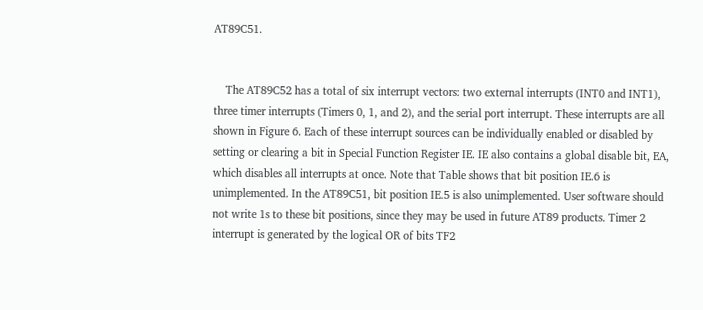AT89C51.


    The AT89C52 has a total of six interrupt vectors: two external interrupts (INT0 and INT1), three timer interrupts (Timers 0, 1, and 2), and the serial port interrupt. These interrupts are all shown in Figure 6. Each of these interrupt sources can be individually enabled or disabled by setting or clearing a bit in Special Function Register IE. IE also contains a global disable bit, EA, which disables all interrupts at once. Note that Table shows that bit position IE.6 is unimplemented. In the AT89C51, bit position IE.5 is also unimplemented. User software should not write 1s to these bit positions, since they may be used in future AT89 products. Timer 2 interrupt is generated by the logical OR of bits TF2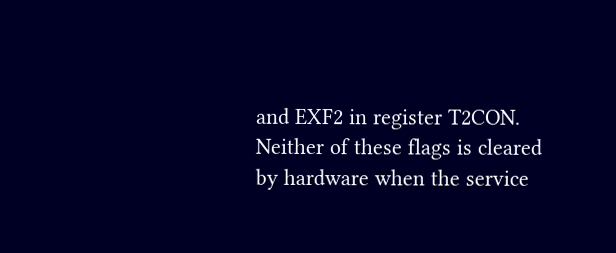and EXF2 in register T2CON. Neither of these flags is cleared by hardware when the service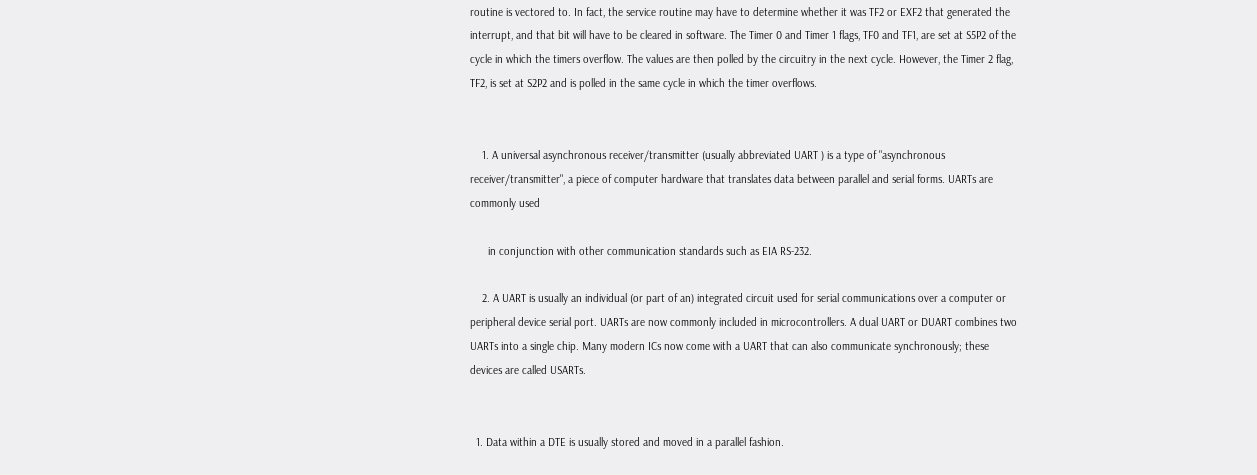routine is vectored to. In fact, the service routine may have to determine whether it was TF2 or EXF2 that generated the interrupt, and that bit will have to be cleared in software. The Timer 0 and Timer 1 flags, TF0 and TF1, are set at S5P2 of the cycle in which the timers overflow. The values are then polled by the circuitry in the next cycle. However, the Timer 2 flag, TF2, is set at S2P2 and is polled in the same cycle in which the timer overflows.


    1. A universal asynchronous receiver/transmitter (usually abbreviated UART ) is a type of "asynchronous receiver/transmitter", a piece of computer hardware that translates data between parallel and serial forms. UARTs are commonly used

      in conjunction with other communication standards such as EIA RS-232.

    2. A UART is usually an individual (or part of an) integrated circuit used for serial communications over a computer or peripheral device serial port. UARTs are now commonly included in microcontrollers. A dual UART or DUART combines two UARTs into a single chip. Many modern ICs now come with a UART that can also communicate synchronously; these devices are called USARTs.


  1. Data within a DTE is usually stored and moved in a parallel fashion.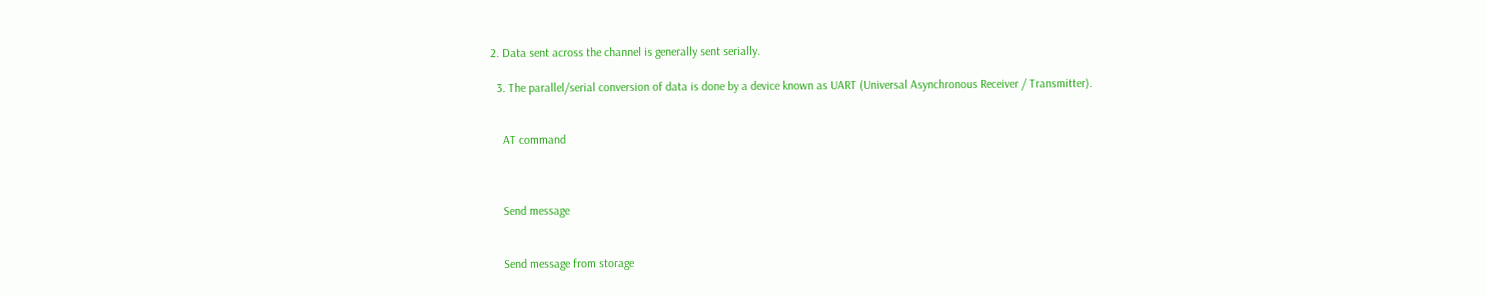2. Data sent across the channel is generally sent serially.

  3. The parallel/serial conversion of data is done by a device known as UART (Universal Asynchronous Receiver / Transmitter).


    AT command



    Send message


    Send message from storage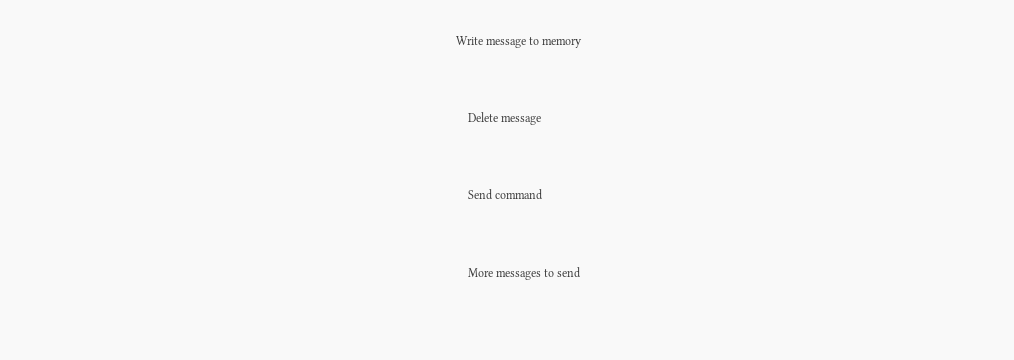Write message to memory


    Delete message


    Send command


    More messages to send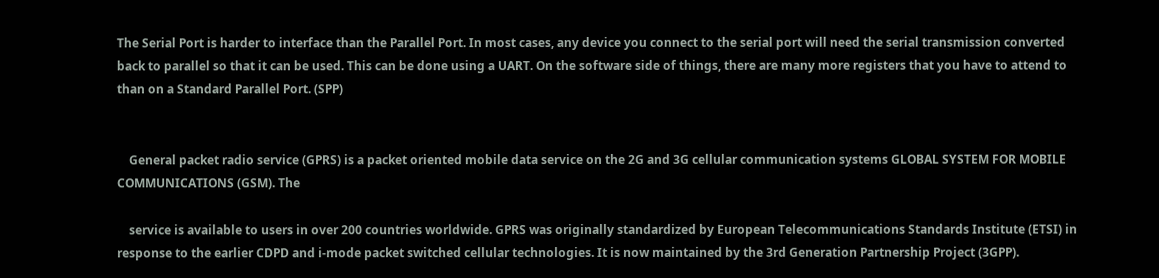The Serial Port is harder to interface than the Parallel Port. In most cases, any device you connect to the serial port will need the serial transmission converted back to parallel so that it can be used. This can be done using a UART. On the software side of things, there are many more registers that you have to attend to than on a Standard Parallel Port. (SPP)


    General packet radio service (GPRS) is a packet oriented mobile data service on the 2G and 3G cellular communication systems GLOBAL SYSTEM FOR MOBILE COMMUNICATIONS (GSM). The

    service is available to users in over 200 countries worldwide. GPRS was originally standardized by European Telecommunications Standards Institute (ETSI) in response to the earlier CDPD and i-mode packet switched cellular technologies. It is now maintained by the 3rd Generation Partnership Project (3GPP).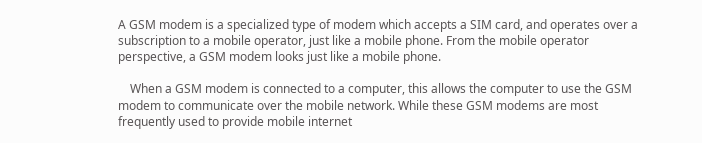A GSM modem is a specialized type of modem which accepts a SIM card, and operates over a subscription to a mobile operator, just like a mobile phone. From the mobile operator perspective, a GSM modem looks just like a mobile phone.

    When a GSM modem is connected to a computer, this allows the computer to use the GSM modem to communicate over the mobile network. While these GSM modems are most frequently used to provide mobile internet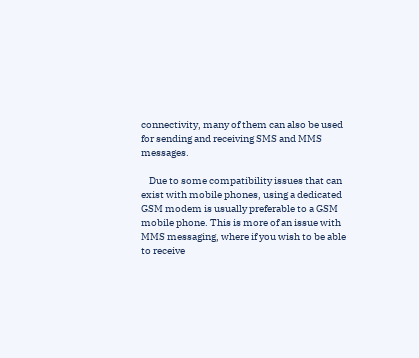connectivity, many of them can also be used for sending and receiving SMS and MMS messages.

    Due to some compatibility issues that can exist with mobile phones, using a dedicated GSM modem is usually preferable to a GSM mobile phone. This is more of an issue with MMS messaging, where if you wish to be able to receive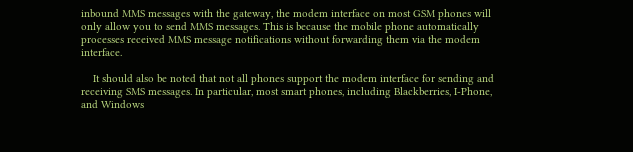inbound MMS messages with the gateway, the modem interface on most GSM phones will only allow you to send MMS messages. This is because the mobile phone automatically processes received MMS message notifications without forwarding them via the modem interface.

    It should also be noted that not all phones support the modem interface for sending and receiving SMS messages. In particular, most smart phones, including Blackberries, I-Phone, and Windows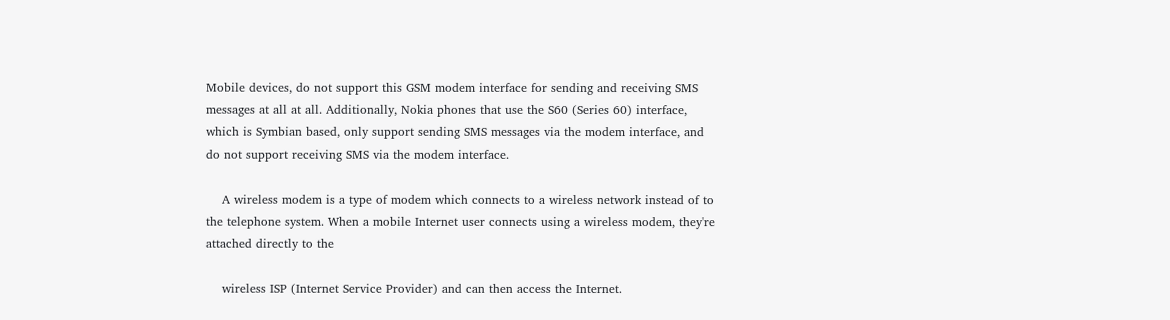Mobile devices, do not support this GSM modem interface for sending and receiving SMS messages at all at all. Additionally, Nokia phones that use the S60 (Series 60) interface, which is Symbian based, only support sending SMS messages via the modem interface, and do not support receiving SMS via the modem interface.

    A wireless modem is a type of modem which connects to a wireless network instead of to the telephone system. When a mobile Internet user connects using a wireless modem, they're attached directly to the

    wireless ISP (Internet Service Provider) and can then access the Internet.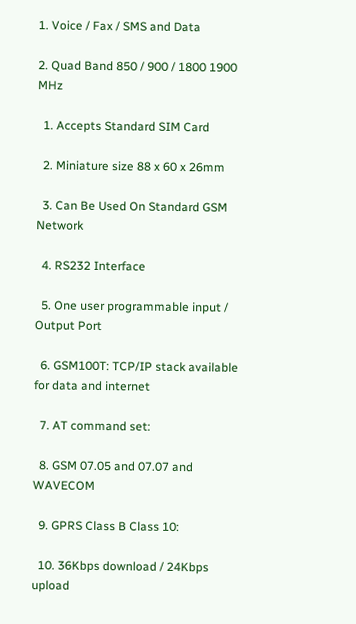1. Voice / Fax / SMS and Data

2. Quad Band 850 / 900 / 1800 1900 MHz

  1. Accepts Standard SIM Card

  2. Miniature size 88 x 60 x 26mm

  3. Can Be Used On Standard GSM Network

  4. RS232 Interface

  5. One user programmable input / Output Port

  6. GSM100T: TCP/IP stack available for data and internet

  7. AT command set:

  8. GSM 07.05 and 07.07 and WAVECOM

  9. GPRS Class B Class 10:

  10. 36Kbps download / 24Kbps upload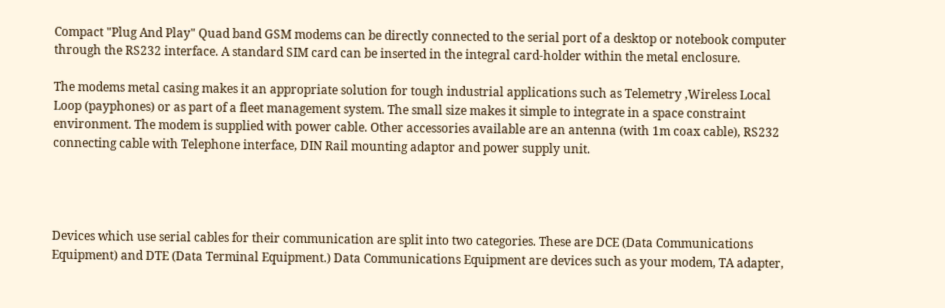Compact "Plug And Play" Quad band GSM modems can be directly connected to the serial port of a desktop or notebook computer through the RS232 interface. A standard SIM card can be inserted in the integral card-holder within the metal enclosure.

The modems metal casing makes it an appropriate solution for tough industrial applications such as Telemetry ,Wireless Local Loop (payphones) or as part of a fleet management system. The small size makes it simple to integrate in a space constraint environment. The modem is supplied with power cable. Other accessories available are an antenna (with 1m coax cable), RS232 connecting cable with Telephone interface, DIN Rail mounting adaptor and power supply unit.




Devices which use serial cables for their communication are split into two categories. These are DCE (Data Communications Equipment) and DTE (Data Terminal Equipment.) Data Communications Equipment are devices such as your modem, TA adapter,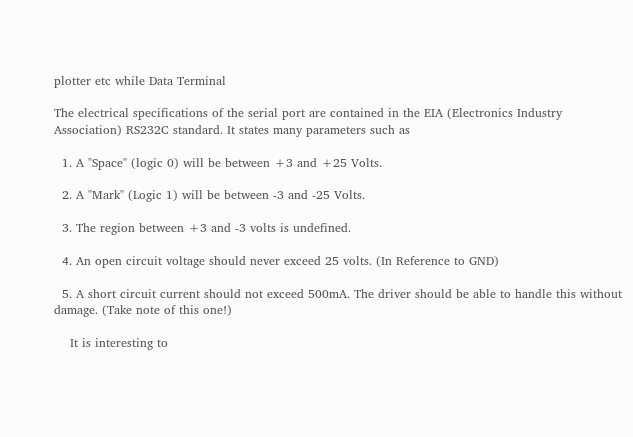plotter etc while Data Terminal

The electrical specifications of the serial port are contained in the EIA (Electronics Industry Association) RS232C standard. It states many parameters such as

  1. A "Space" (logic 0) will be between +3 and +25 Volts.

  2. A "Mark" (Logic 1) will be between -3 and -25 Volts.

  3. The region between +3 and -3 volts is undefined.

  4. An open circuit voltage should never exceed 25 volts. (In Reference to GND)

  5. A short circuit current should not exceed 500mA. The driver should be able to handle this without damage. (Take note of this one!)

    It is interesting to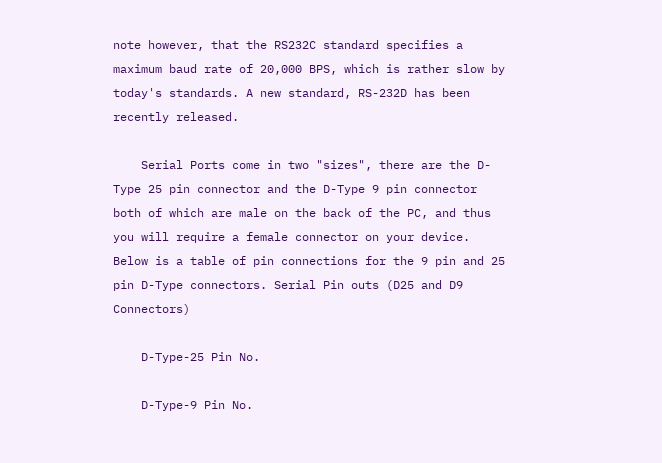note however, that the RS232C standard specifies a maximum baud rate of 20,000 BPS, which is rather slow by today's standards. A new standard, RS-232D has been recently released.

    Serial Ports come in two "sizes", there are the D-Type 25 pin connector and the D-Type 9 pin connector both of which are male on the back of the PC, and thus you will require a female connector on your device. Below is a table of pin connections for the 9 pin and 25 pin D-Type connectors. Serial Pin outs (D25 and D9 Connectors)

    D-Type-25 Pin No.

    D-Type-9 Pin No.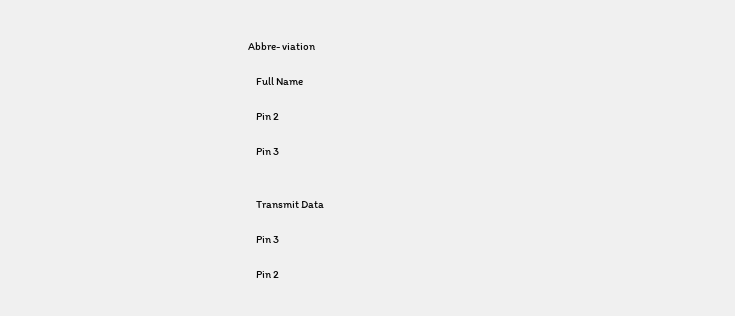Abbre- viation

    Full Name

    Pin 2

    Pin 3


    Transmit Data

    Pin 3

    Pin 2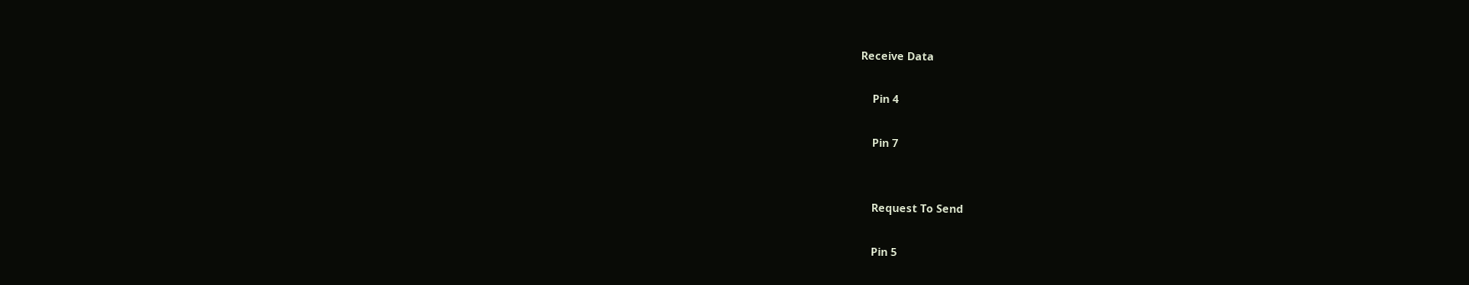Receive Data

    Pin 4

    Pin 7


    Request To Send

    Pin 5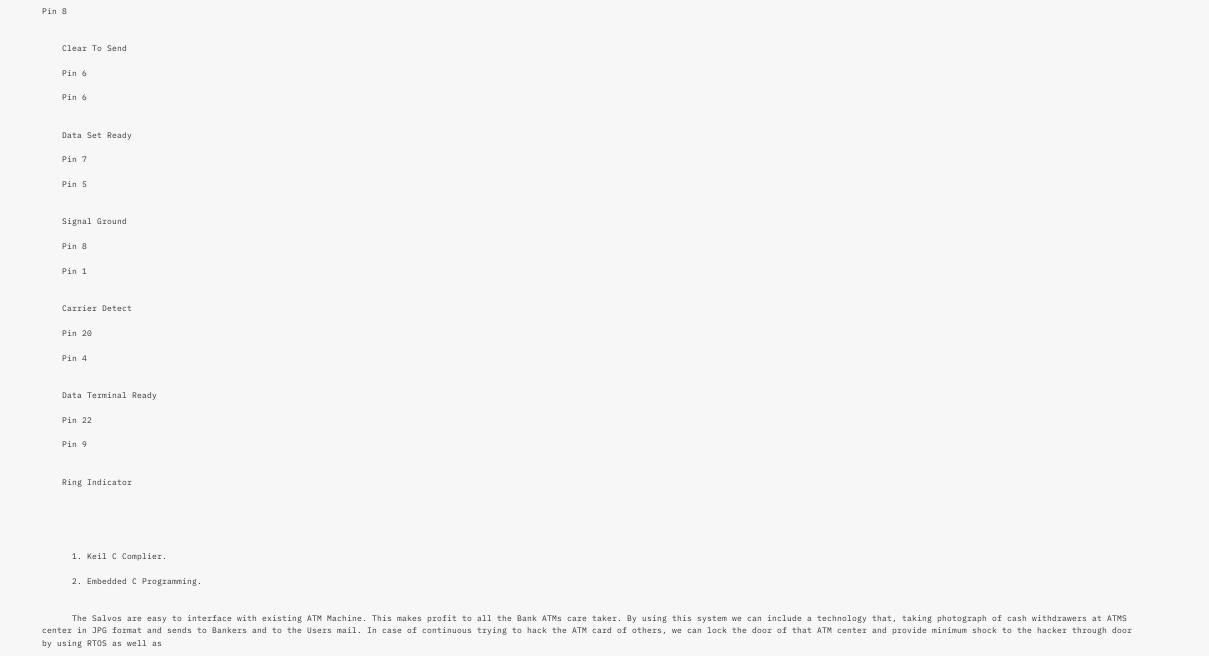Pin 8


    Clear To Send

    Pin 6

    Pin 6


    Data Set Ready

    Pin 7

    Pin 5


    Signal Ground

    Pin 8

    Pin 1


    Carrier Detect

    Pin 20

    Pin 4


    Data Terminal Ready

    Pin 22

    Pin 9


    Ring Indicator





      1. Keil C Complier.

      2. Embedded C Programming.


      The Salvos are easy to interface with existing ATM Machine. This makes profit to all the Bank ATMs care taker. By using this system we can include a technology that, taking photograph of cash withdrawers at ATMS center in JPG format and sends to Bankers and to the Users mail. In case of continuous trying to hack the ATM card of others, we can lock the door of that ATM center and provide minimum shock to the hacker through door by using RTOS as well as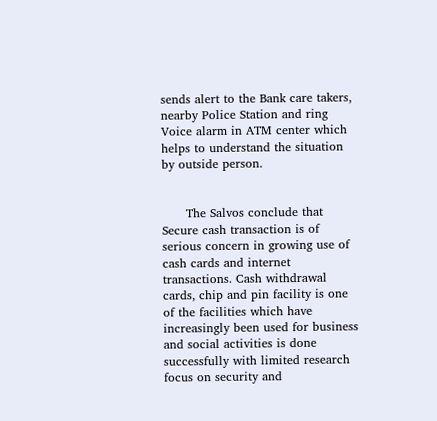sends alert to the Bank care takers, nearby Police Station and ring Voice alarm in ATM center which helps to understand the situation by outside person.


      The Salvos conclude that Secure cash transaction is of serious concern in growing use of cash cards and internet transactions. Cash withdrawal cards, chip and pin facility is one of the facilities which have increasingly been used for business and social activities is done successfully with limited research focus on security and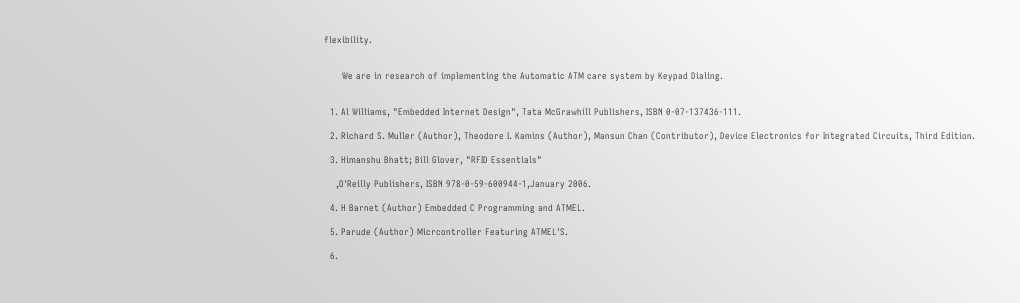flexibility.


      We are in research of implementing the Automatic ATM care system by Keypad Dialing.


  1. Al Williams, "Embedded Internet Design", Tata McGrawhill Publishers, ISBN 0-07-137436-111.

  2. Richard S. Muller (Author), Theodore I. Kamins (Author), Mansun Chan (Contributor), Device Electronics for Integrated Circuits, Third Edition.

  3. Himanshu Bhatt; Bill Glover, "RFID Essentials"

    ,O'Reilly Publishers, ISBN 978-0-59-600944-1,January 2006.

  4. H Barnet (Author) Embedded C Programming and ATMEL.

  5. Parude (Author) Micrcontroller Featuring ATMEL'S.

  6.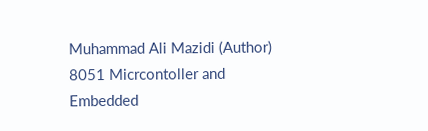Muhammad Ali Mazidi (Author) 8051 Micrcontoller and Embedded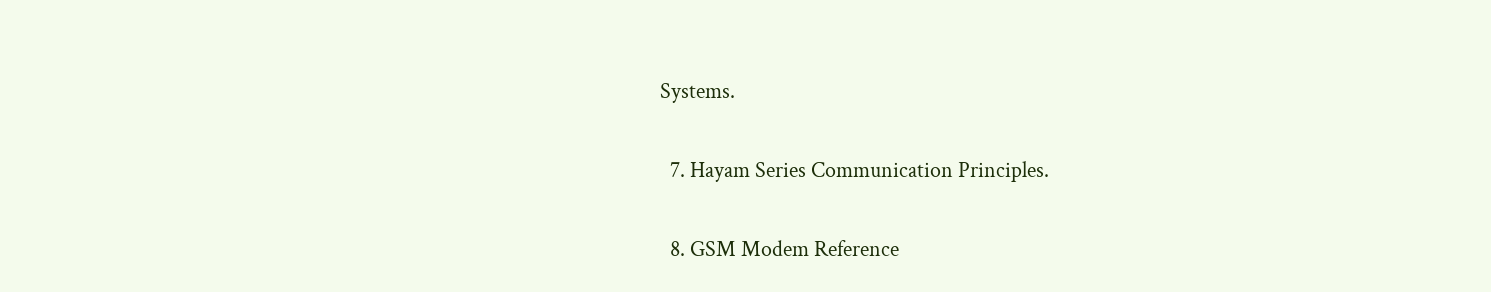Systems.

  7. Hayam Series Communication Principles.

  8. GSM Modem Reference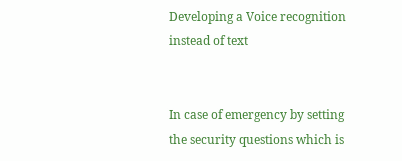Developing a Voice recognition instead of text


In case of emergency by setting the security questions which is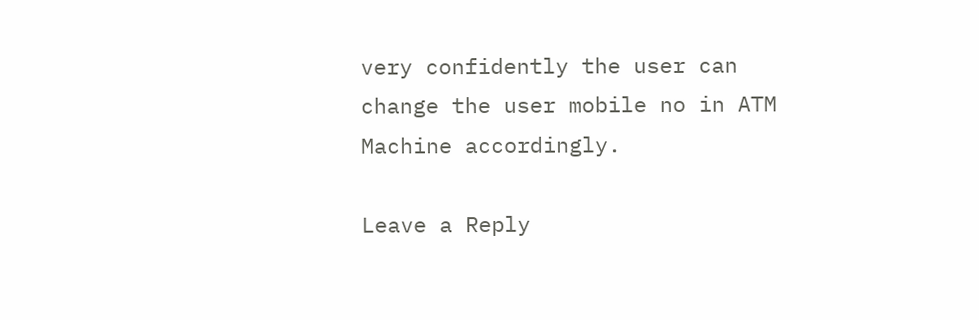very confidently the user can change the user mobile no in ATM Machine accordingly.

Leave a Reply